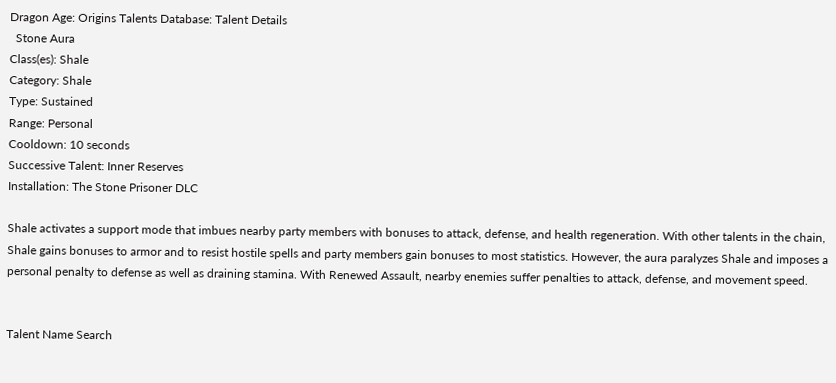Dragon Age: Origins Talents Database: Talent Details
  Stone Aura
Class(es): Shale
Category: Shale
Type: Sustained
Range: Personal
Cooldown: 10 seconds
Successive Talent: Inner Reserves
Installation: The Stone Prisoner DLC

Shale activates a support mode that imbues nearby party members with bonuses to attack, defense, and health regeneration. With other talents in the chain, Shale gains bonuses to armor and to resist hostile spells and party members gain bonuses to most statistics. However, the aura paralyzes Shale and imposes a personal penalty to defense as well as draining stamina. With Renewed Assault, nearby enemies suffer penalties to attack, defense, and movement speed.


Talent Name Search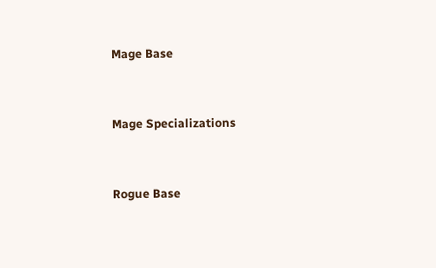Mage Base


Mage Specializations


Rogue Base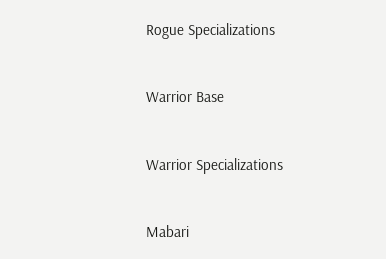Rogue Specializations


Warrior Base


Warrior Specializations


Mabari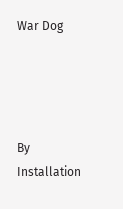War Dog




By Installation